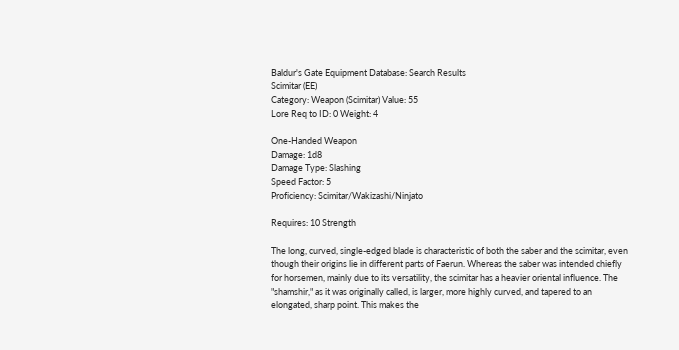Baldur's Gate Equipment Database: Search Results
Scimitar (EE)
Category: Weapon (Scimitar) Value: 55
Lore Req to ID: 0 Weight: 4

One-Handed Weapon
Damage: 1d8
Damage Type: Slashing
Speed Factor: 5
Proficiency: Scimitar/Wakizashi/Ninjato

Requires: 10 Strength

The long, curved, single-edged blade is characteristic of both the saber and the scimitar, even though their origins lie in different parts of Faerun. Whereas the saber was intended chiefly for horsemen, mainly due to its versatility, the scimitar has a heavier oriental influence. The "shamshir," as it was originally called, is larger, more highly curved, and tapered to an elongated, sharp point. This makes the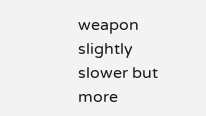weapon slightly slower but more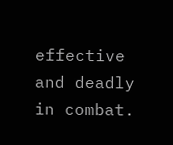effective and deadly in combat.